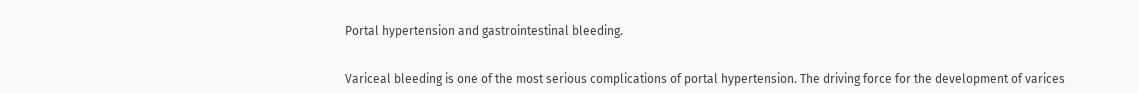Portal hypertension and gastrointestinal bleeding.


Variceal bleeding is one of the most serious complications of portal hypertension. The driving force for the development of varices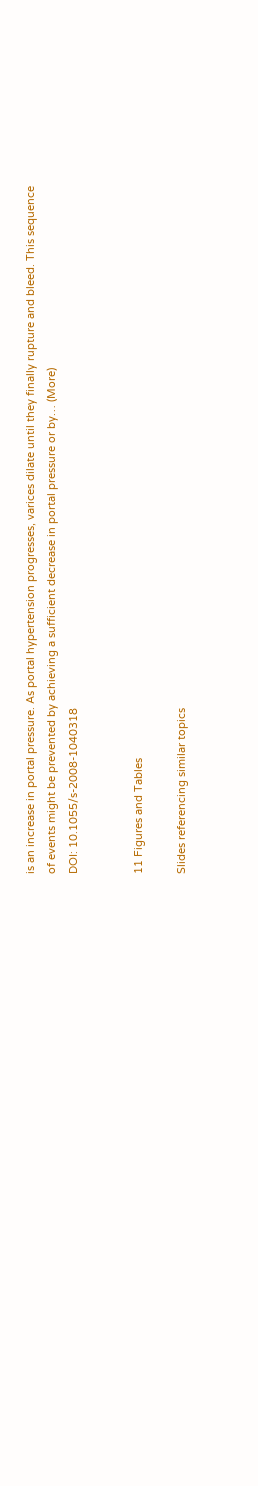is an increase in portal pressure. As portal hypertension progresses, varices dilate until they finally rupture and bleed. This sequence of events might be prevented by achieving a sufficient decrease in portal pressure or by… (More)
DOI: 10.1055/s-2008-1040318


11 Figures and Tables

Slides referencing similar topics